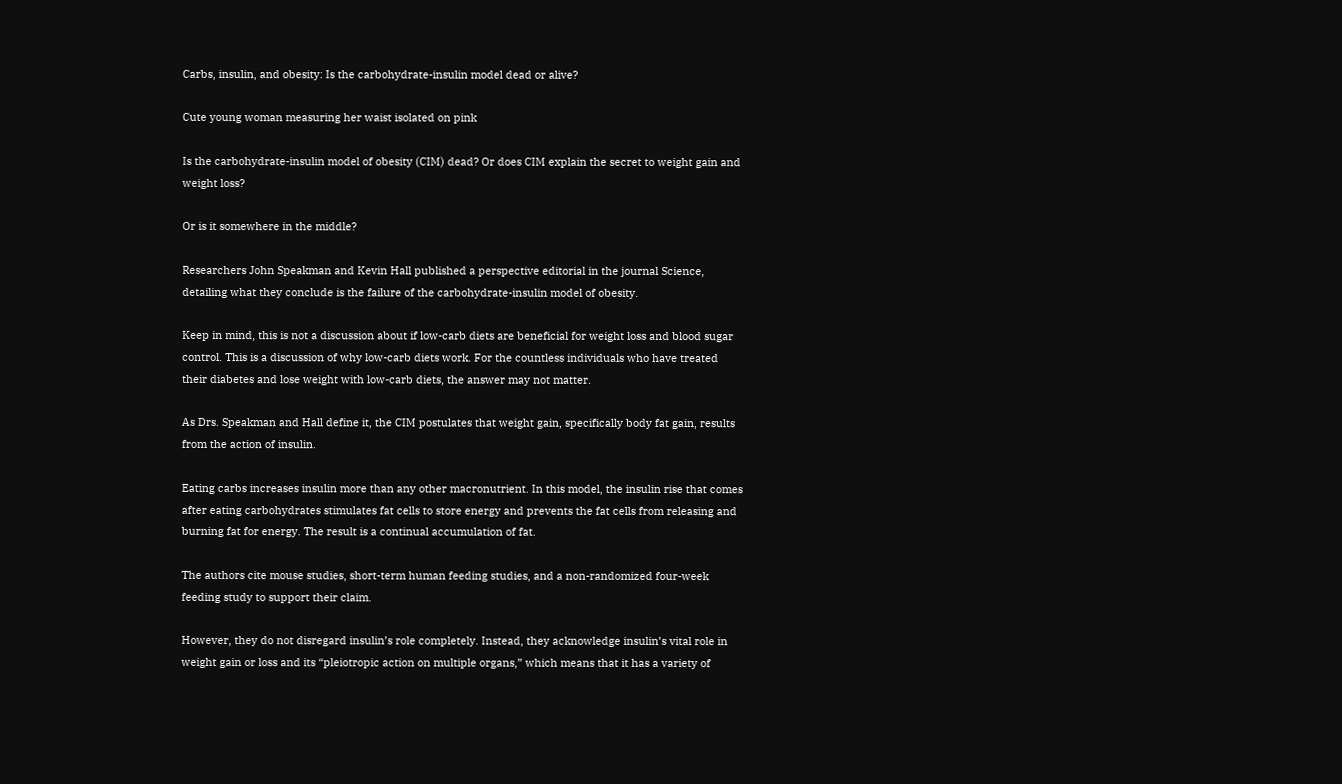Carbs, insulin, and obesity: Is the carbohydrate-insulin model dead or alive?

Cute young woman measuring her waist isolated on pink

Is the carbohydrate-insulin model of obesity (CIM) dead? Or does CIM explain the secret to weight gain and weight loss?

Or is it somewhere in the middle?

Researchers John Speakman and Kevin Hall published a perspective editorial in the journal Science, detailing what they conclude is the failure of the carbohydrate-insulin model of obesity.

Keep in mind, this is not a discussion about if low-carb diets are beneficial for weight loss and blood sugar control. This is a discussion of why low-carb diets work. For the countless individuals who have treated their diabetes and lose weight with low-carb diets, the answer may not matter.

As Drs. Speakman and Hall define it, the CIM postulates that weight gain, specifically body fat gain, results from the action of insulin.

Eating carbs increases insulin more than any other macronutrient. In this model, the insulin rise that comes after eating carbohydrates stimulates fat cells to store energy and prevents the fat cells from releasing and burning fat for energy. The result is a continual accumulation of fat.

The authors cite mouse studies, short-term human feeding studies, and a non-randomized four-week feeding study to support their claim.

However, they do not disregard insulin’s role completely. Instead, they acknowledge insulin’s vital role in weight gain or loss and its “pleiotropic action on multiple organs,” which means that it has a variety of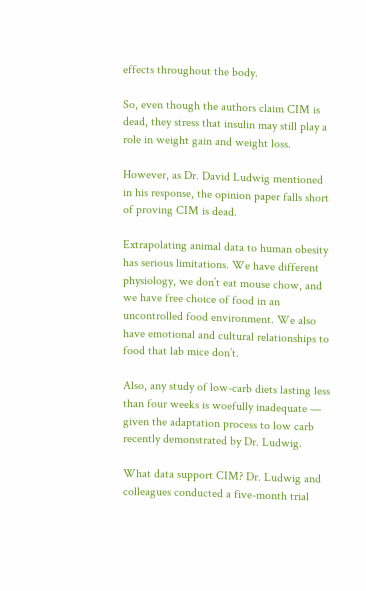effects throughout the body.

So, even though the authors claim CIM is dead, they stress that insulin may still play a role in weight gain and weight loss.

However, as Dr. David Ludwig mentioned in his response, the opinion paper falls short of proving CIM is dead.

Extrapolating animal data to human obesity has serious limitations. We have different physiology, we don’t eat mouse chow, and we have free choice of food in an uncontrolled food environment. We also have emotional and cultural relationships to food that lab mice don’t.

Also, any study of low-carb diets lasting less than four weeks is woefully inadequate — given the adaptation process to low carb recently demonstrated by Dr. Ludwig.

What data support CIM? Dr. Ludwig and colleagues conducted a five-month trial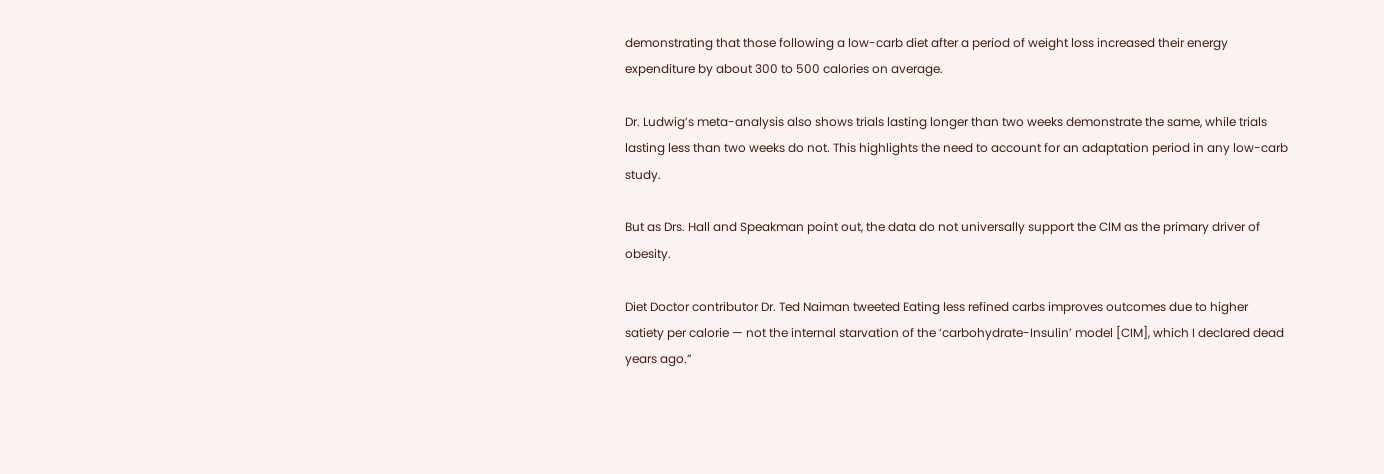demonstrating that those following a low-carb diet after a period of weight loss increased their energy expenditure by about 300 to 500 calories on average.

Dr. Ludwig’s meta-analysis also shows trials lasting longer than two weeks demonstrate the same, while trials lasting less than two weeks do not. This highlights the need to account for an adaptation period in any low-carb study.

But as Drs. Hall and Speakman point out, the data do not universally support the CIM as the primary driver of obesity.

Diet Doctor contributor Dr. Ted Naiman tweeted Eating less refined carbs improves outcomes due to higher satiety per calorie — not the internal starvation of the ‘carbohydrate-Insulin’ model [CIM], which I declared dead years ago.”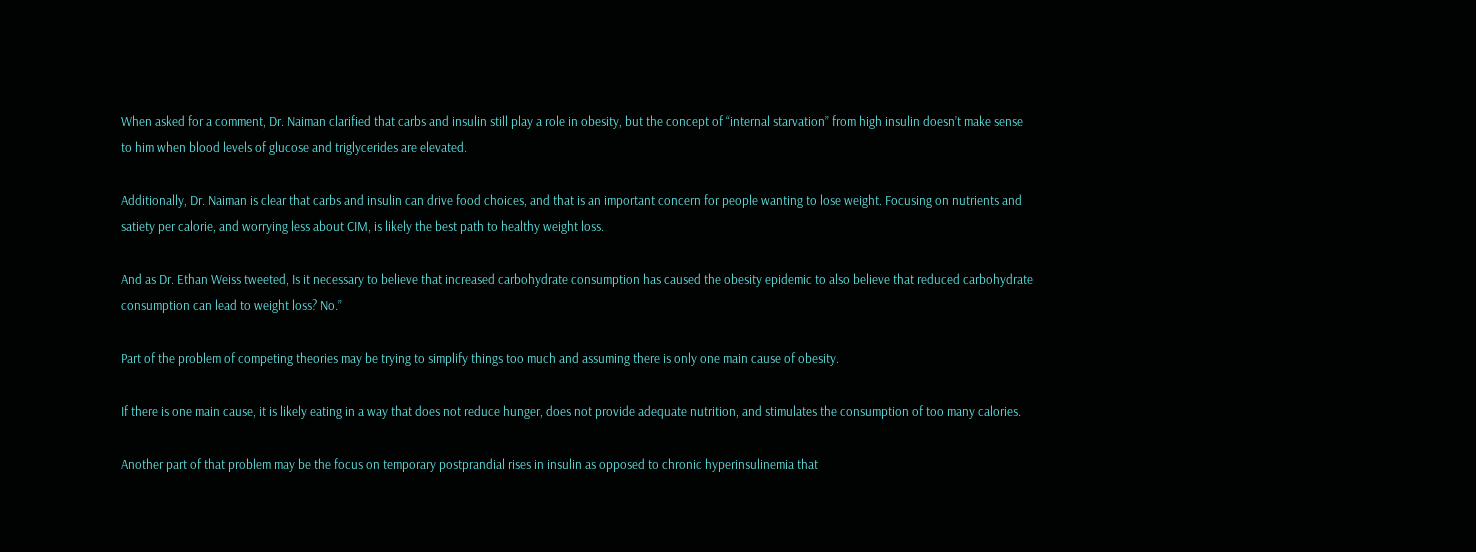When asked for a comment, Dr. Naiman clarified that carbs and insulin still play a role in obesity, but the concept of “internal starvation” from high insulin doesn’t make sense to him when blood levels of glucose and triglycerides are elevated.

Additionally, Dr. Naiman is clear that carbs and insulin can drive food choices, and that is an important concern for people wanting to lose weight. Focusing on nutrients and satiety per calorie, and worrying less about CIM, is likely the best path to healthy weight loss.

And as Dr. Ethan Weiss tweeted, Is it necessary to believe that increased carbohydrate consumption has caused the obesity epidemic to also believe that reduced carbohydrate consumption can lead to weight loss? No.”

Part of the problem of competing theories may be trying to simplify things too much and assuming there is only one main cause of obesity.

If there is one main cause, it is likely eating in a way that does not reduce hunger, does not provide adequate nutrition, and stimulates the consumption of too many calories.

Another part of that problem may be the focus on temporary postprandial rises in insulin as opposed to chronic hyperinsulinemia that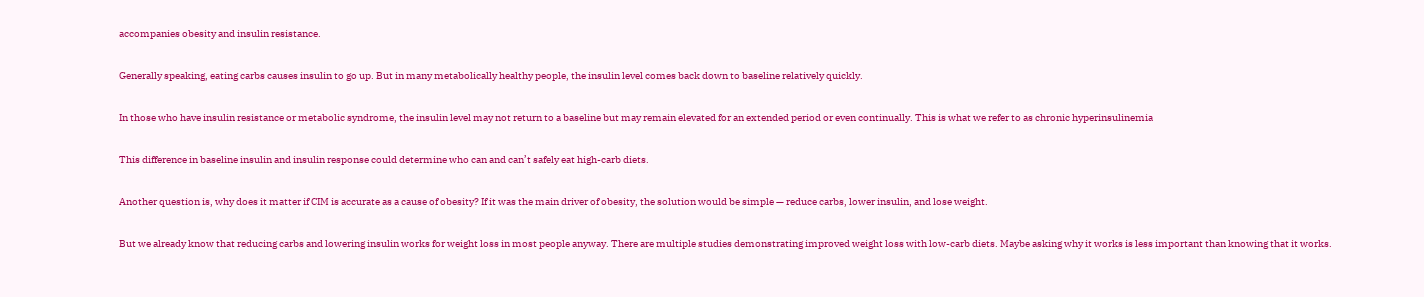accompanies obesity and insulin resistance.

Generally speaking, eating carbs causes insulin to go up. But in many metabolically healthy people, the insulin level comes back down to baseline relatively quickly.

In those who have insulin resistance or metabolic syndrome, the insulin level may not return to a baseline but may remain elevated for an extended period or even continually. This is what we refer to as chronic hyperinsulinemia

This difference in baseline insulin and insulin response could determine who can and can’t safely eat high-carb diets.

Another question is, why does it matter if CIM is accurate as a cause of obesity? If it was the main driver of obesity, the solution would be simple — reduce carbs, lower insulin, and lose weight.

But we already know that reducing carbs and lowering insulin works for weight loss in most people anyway. There are multiple studies demonstrating improved weight loss with low-carb diets. Maybe asking why it works is less important than knowing that it works.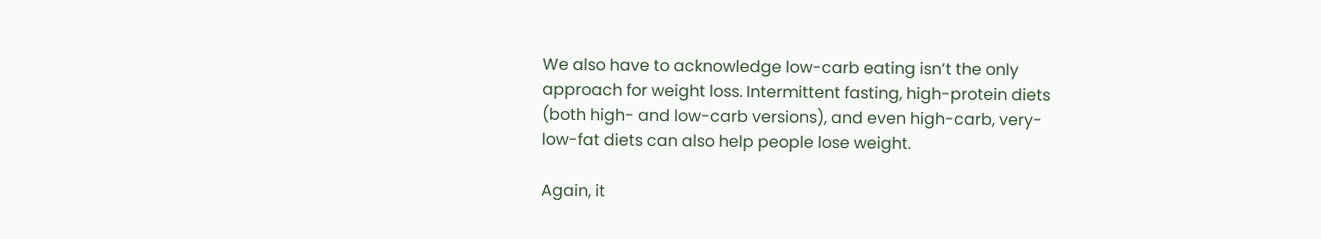We also have to acknowledge low-carb eating isn’t the only approach for weight loss. Intermittent fasting, high-protein diets (both high- and low-carb versions), and even high-carb, very-low-fat diets can also help people lose weight.

Again, it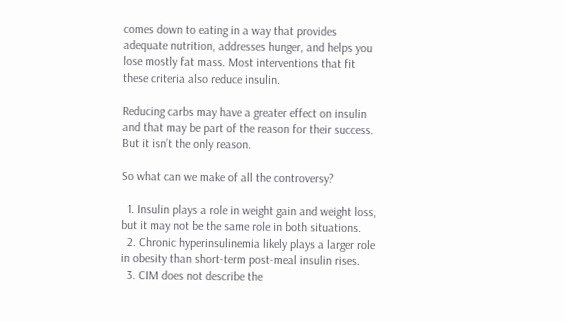comes down to eating in a way that provides adequate nutrition, addresses hunger, and helps you lose mostly fat mass. Most interventions that fit these criteria also reduce insulin.

Reducing carbs may have a greater effect on insulin and that may be part of the reason for their success. But it isn’t the only reason.

So what can we make of all the controversy?

  1. Insulin plays a role in weight gain and weight loss, but it may not be the same role in both situations.
  2. Chronic hyperinsulinemia likely plays a larger role in obesity than short-term post-meal insulin rises.
  3. CIM does not describe the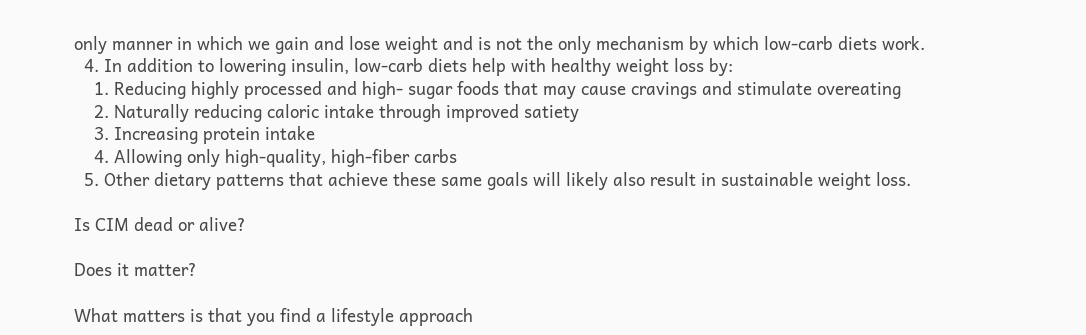only manner in which we gain and lose weight and is not the only mechanism by which low-carb diets work.
  4. In addition to lowering insulin, low-carb diets help with healthy weight loss by:
    1. Reducing highly processed and high- sugar foods that may cause cravings and stimulate overeating
    2. Naturally reducing caloric intake through improved satiety
    3. Increasing protein intake
    4. Allowing only high-quality, high-fiber carbs
  5. Other dietary patterns that achieve these same goals will likely also result in sustainable weight loss.

Is CIM dead or alive?

Does it matter?

What matters is that you find a lifestyle approach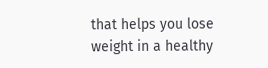that helps you lose weight in a healthy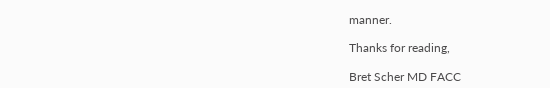manner.

Thanks for reading,

Bret Scher MD FACC